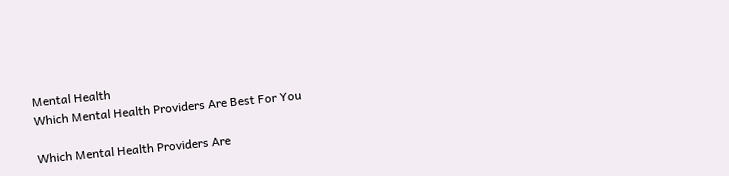Mental Health
Which Mental Health Providers Are Best For You

Which Mental Health Providers Are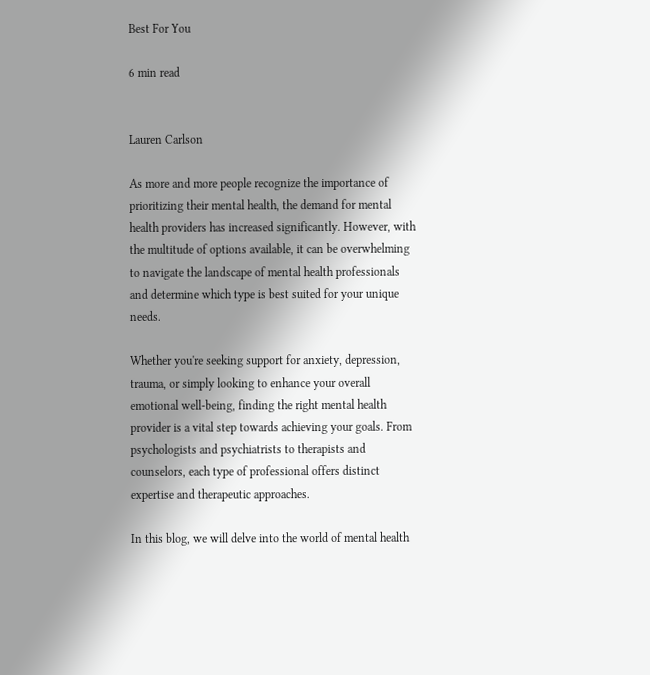Best For You

6 min read


Lauren Carlson

As more and more people recognize the importance of prioritizing their mental health, the demand for mental health providers has increased significantly. However, with the multitude of options available, it can be overwhelming to navigate the landscape of mental health professionals and determine which type is best suited for your unique needs.

Whether you're seeking support for anxiety, depression, trauma, or simply looking to enhance your overall emotional well-being, finding the right mental health provider is a vital step towards achieving your goals. From psychologists and psychiatrists to therapists and counselors, each type of professional offers distinct expertise and therapeutic approaches.

In this blog, we will delve into the world of mental health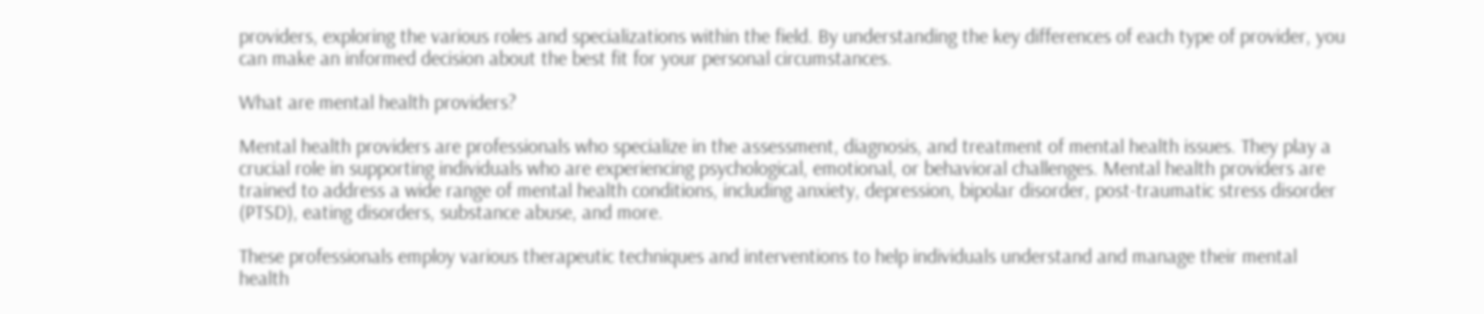providers, exploring the various roles and specializations within the field. By understanding the key differences of each type of provider, you can make an informed decision about the best fit for your personal circumstances.

What are mental health providers?

Mental health providers are professionals who specialize in the assessment, diagnosis, and treatment of mental health issues. They play a crucial role in supporting individuals who are experiencing psychological, emotional, or behavioral challenges. Mental health providers are trained to address a wide range of mental health conditions, including anxiety, depression, bipolar disorder, post-traumatic stress disorder (PTSD), eating disorders, substance abuse, and more.

These professionals employ various therapeutic techniques and interventions to help individuals understand and manage their mental health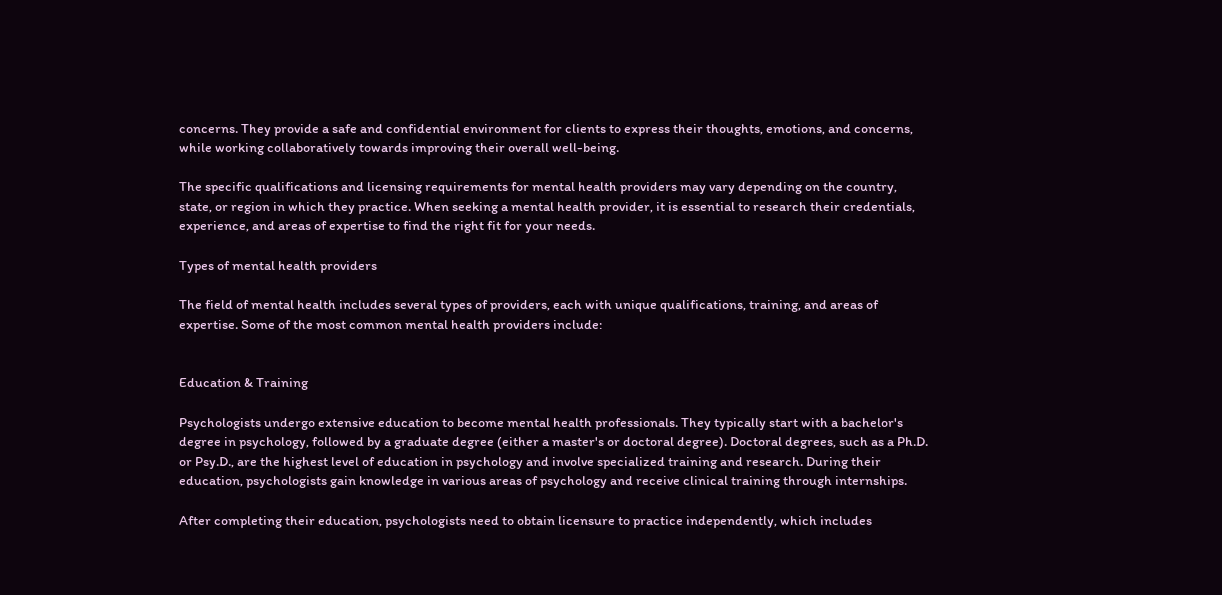concerns. They provide a safe and confidential environment for clients to express their thoughts, emotions, and concerns, while working collaboratively towards improving their overall well-being.

The specific qualifications and licensing requirements for mental health providers may vary depending on the country, state, or region in which they practice. When seeking a mental health provider, it is essential to research their credentials, experience, and areas of expertise to find the right fit for your needs.

Types of mental health providers

The field of mental health includes several types of providers, each with unique qualifications, training, and areas of expertise. Some of the most common mental health providers include:


Education & Training

Psychologists undergo extensive education to become mental health professionals. They typically start with a bachelor's degree in psychology, followed by a graduate degree (either a master's or doctoral degree). Doctoral degrees, such as a Ph.D. or Psy.D., are the highest level of education in psychology and involve specialized training and research. During their education, psychologists gain knowledge in various areas of psychology and receive clinical training through internships.

After completing their education, psychologists need to obtain licensure to practice independently, which includes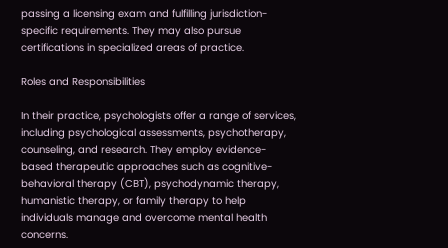passing a licensing exam and fulfilling jurisdiction-specific requirements. They may also pursue certifications in specialized areas of practice.

Roles and Responsibilities

In their practice, psychologists offer a range of services, including psychological assessments, psychotherapy, counseling, and research. They employ evidence-based therapeutic approaches such as cognitive-behavioral therapy (CBT), psychodynamic therapy, humanistic therapy, or family therapy to help individuals manage and overcome mental health concerns.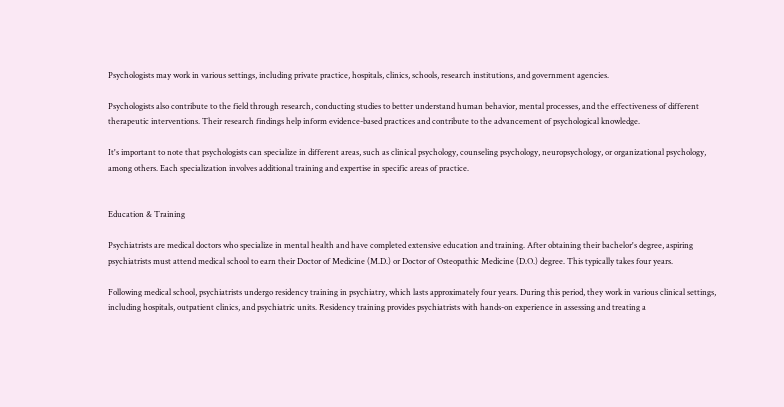Psychologists may work in various settings, including private practice, hospitals, clinics, schools, research institutions, and government agencies.

Psychologists also contribute to the field through research, conducting studies to better understand human behavior, mental processes, and the effectiveness of different therapeutic interventions. Their research findings help inform evidence-based practices and contribute to the advancement of psychological knowledge.

It's important to note that psychologists can specialize in different areas, such as clinical psychology, counseling psychology, neuropsychology, or organizational psychology, among others. Each specialization involves additional training and expertise in specific areas of practice.


Education & Training

Psychiatrists are medical doctors who specialize in mental health and have completed extensive education and training. After obtaining their bachelor's degree, aspiring psychiatrists must attend medical school to earn their Doctor of Medicine (M.D.) or Doctor of Osteopathic Medicine (D.O.) degree. This typically takes four years.

Following medical school, psychiatrists undergo residency training in psychiatry, which lasts approximately four years. During this period, they work in various clinical settings, including hospitals, outpatient clinics, and psychiatric units. Residency training provides psychiatrists with hands-on experience in assessing and treating a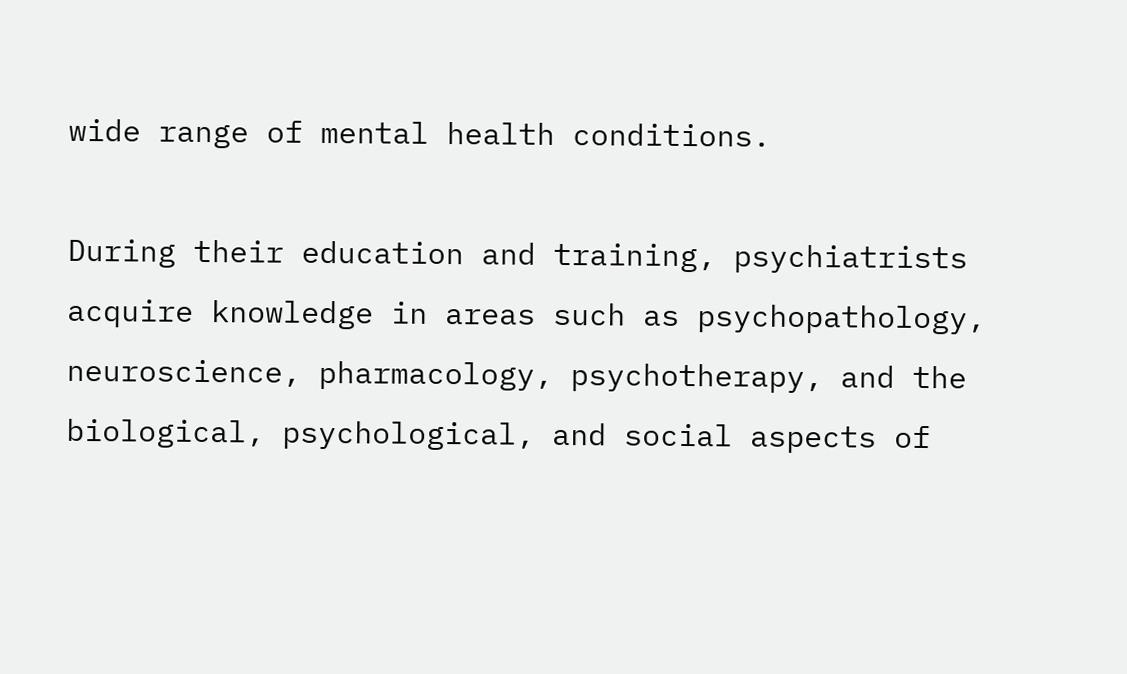wide range of mental health conditions.

During their education and training, psychiatrists acquire knowledge in areas such as psychopathology, neuroscience, pharmacology, psychotherapy, and the biological, psychological, and social aspects of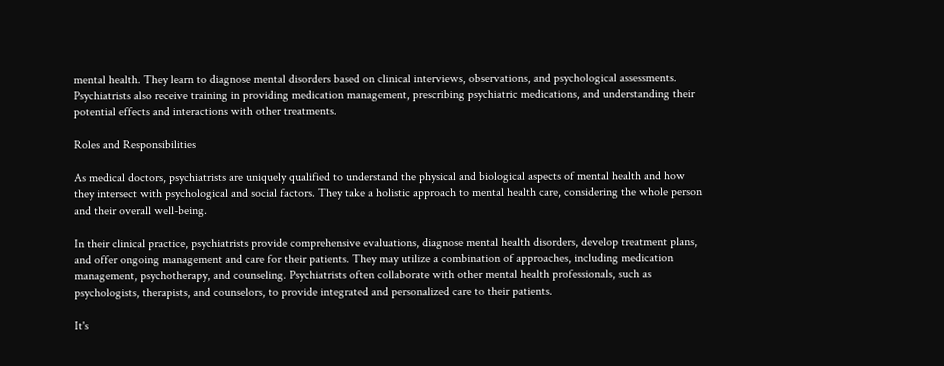mental health. They learn to diagnose mental disorders based on clinical interviews, observations, and psychological assessments. Psychiatrists also receive training in providing medication management, prescribing psychiatric medications, and understanding their potential effects and interactions with other treatments.

Roles and Responsibilities

As medical doctors, psychiatrists are uniquely qualified to understand the physical and biological aspects of mental health and how they intersect with psychological and social factors. They take a holistic approach to mental health care, considering the whole person and their overall well-being.

In their clinical practice, psychiatrists provide comprehensive evaluations, diagnose mental health disorders, develop treatment plans, and offer ongoing management and care for their patients. They may utilize a combination of approaches, including medication management, psychotherapy, and counseling. Psychiatrists often collaborate with other mental health professionals, such as psychologists, therapists, and counselors, to provide integrated and personalized care to their patients.

It's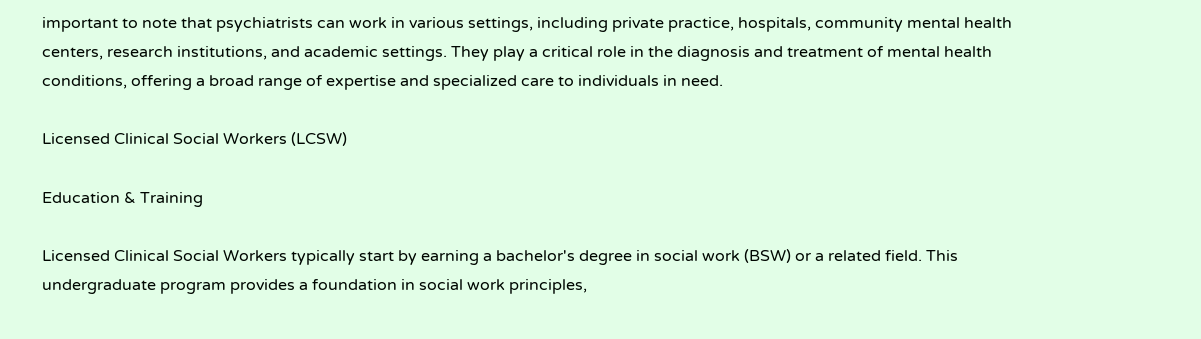important to note that psychiatrists can work in various settings, including private practice, hospitals, community mental health centers, research institutions, and academic settings. They play a critical role in the diagnosis and treatment of mental health conditions, offering a broad range of expertise and specialized care to individuals in need.

Licensed Clinical Social Workers (LCSW)

Education & Training

Licensed Clinical Social Workers typically start by earning a bachelor's degree in social work (BSW) or a related field. This undergraduate program provides a foundation in social work principles,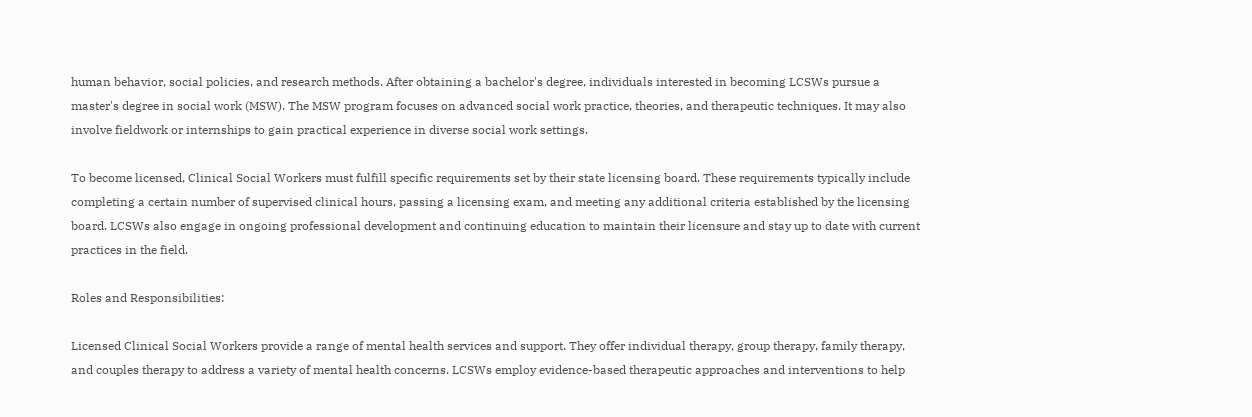human behavior, social policies, and research methods. After obtaining a bachelor's degree, individuals interested in becoming LCSWs pursue a master's degree in social work (MSW). The MSW program focuses on advanced social work practice, theories, and therapeutic techniques. It may also involve fieldwork or internships to gain practical experience in diverse social work settings.

To become licensed, Clinical Social Workers must fulfill specific requirements set by their state licensing board. These requirements typically include completing a certain number of supervised clinical hours, passing a licensing exam, and meeting any additional criteria established by the licensing board. LCSWs also engage in ongoing professional development and continuing education to maintain their licensure and stay up to date with current practices in the field.

Roles and Responsibilities:

Licensed Clinical Social Workers provide a range of mental health services and support. They offer individual therapy, group therapy, family therapy, and couples therapy to address a variety of mental health concerns. LCSWs employ evidence-based therapeutic approaches and interventions to help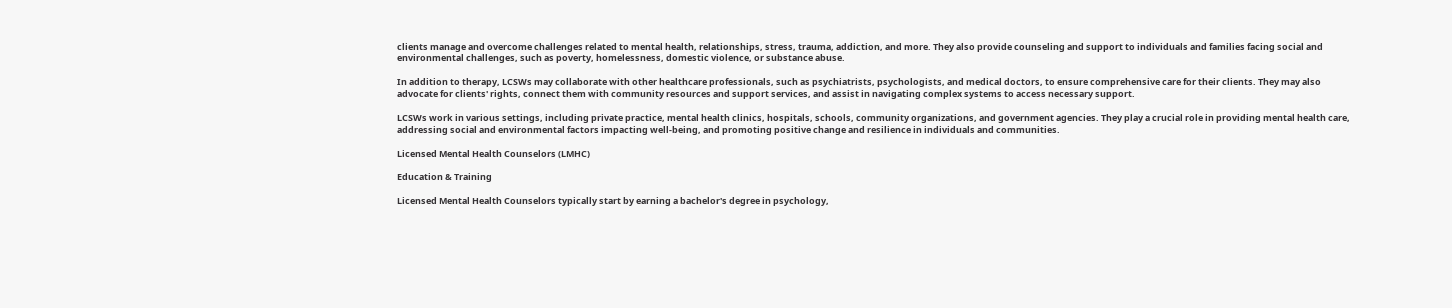clients manage and overcome challenges related to mental health, relationships, stress, trauma, addiction, and more. They also provide counseling and support to individuals and families facing social and environmental challenges, such as poverty, homelessness, domestic violence, or substance abuse.

In addition to therapy, LCSWs may collaborate with other healthcare professionals, such as psychiatrists, psychologists, and medical doctors, to ensure comprehensive care for their clients. They may also advocate for clients' rights, connect them with community resources and support services, and assist in navigating complex systems to access necessary support.

LCSWs work in various settings, including private practice, mental health clinics, hospitals, schools, community organizations, and government agencies. They play a crucial role in providing mental health care, addressing social and environmental factors impacting well-being, and promoting positive change and resilience in individuals and communities.

Licensed Mental Health Counselors (LMHC)

Education & Training

Licensed Mental Health Counselors typically start by earning a bachelor's degree in psychology,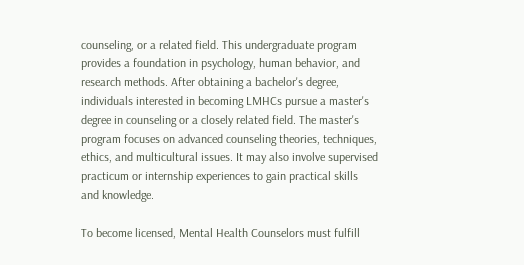counseling, or a related field. This undergraduate program provides a foundation in psychology, human behavior, and research methods. After obtaining a bachelor's degree, individuals interested in becoming LMHCs pursue a master's degree in counseling or a closely related field. The master's program focuses on advanced counseling theories, techniques, ethics, and multicultural issues. It may also involve supervised practicum or internship experiences to gain practical skills and knowledge.

To become licensed, Mental Health Counselors must fulfill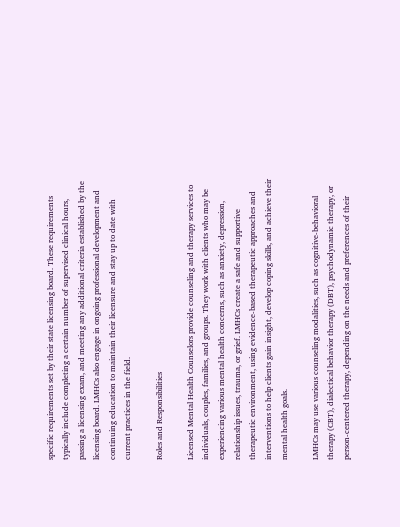specific requirements set by their state licensing board. These requirements typically include completing a certain number of supervised clinical hours, passing a licensing exam, and meeting any additional criteria established by the licensing board. LMHCs also engage in ongoing professional development and continuing education to maintain their licensure and stay up to date with current practices in the field.

Roles and Responsibilities

Licensed Mental Health Counselors provide counseling and therapy services to individuals, couples, families, and groups. They work with clients who may be experiencing various mental health concerns, such as anxiety, depression, relationship issues, trauma, or grief. LMHCs create a safe and supportive therapeutic environment, using evidence-based therapeutic approaches and interventions to help clients gain insight, develop coping skills, and achieve their mental health goals.

LMHCs may use various counseling modalities, such as cognitive-behavioral therapy (CBT), dialectical behavior therapy (DBT), psychodynamic therapy, or person-centered therapy, depending on the needs and preferences of their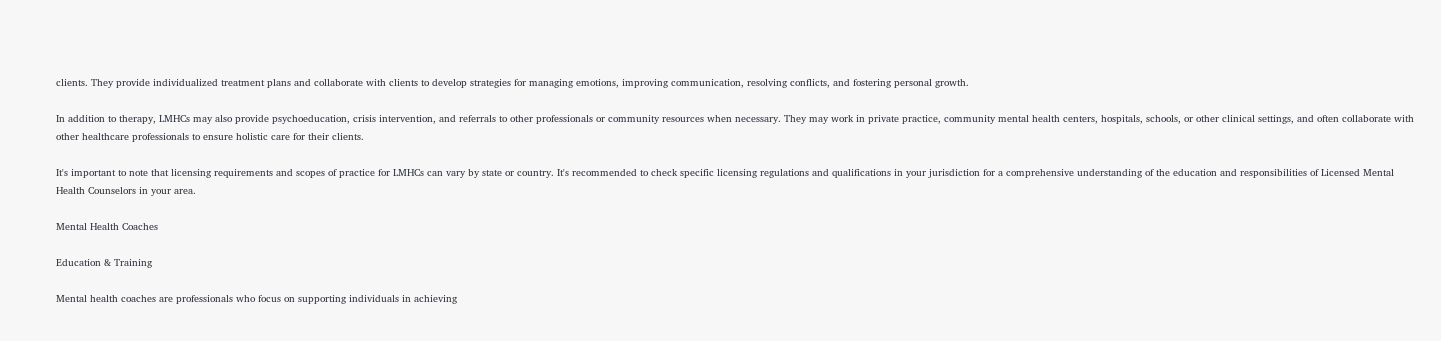clients. They provide individualized treatment plans and collaborate with clients to develop strategies for managing emotions, improving communication, resolving conflicts, and fostering personal growth.

In addition to therapy, LMHCs may also provide psychoeducation, crisis intervention, and referrals to other professionals or community resources when necessary. They may work in private practice, community mental health centers, hospitals, schools, or other clinical settings, and often collaborate with other healthcare professionals to ensure holistic care for their clients.

It's important to note that licensing requirements and scopes of practice for LMHCs can vary by state or country. It's recommended to check specific licensing regulations and qualifications in your jurisdiction for a comprehensive understanding of the education and responsibilities of Licensed Mental Health Counselors in your area.

Mental Health Coaches

Education & Training

Mental health coaches are professionals who focus on supporting individuals in achieving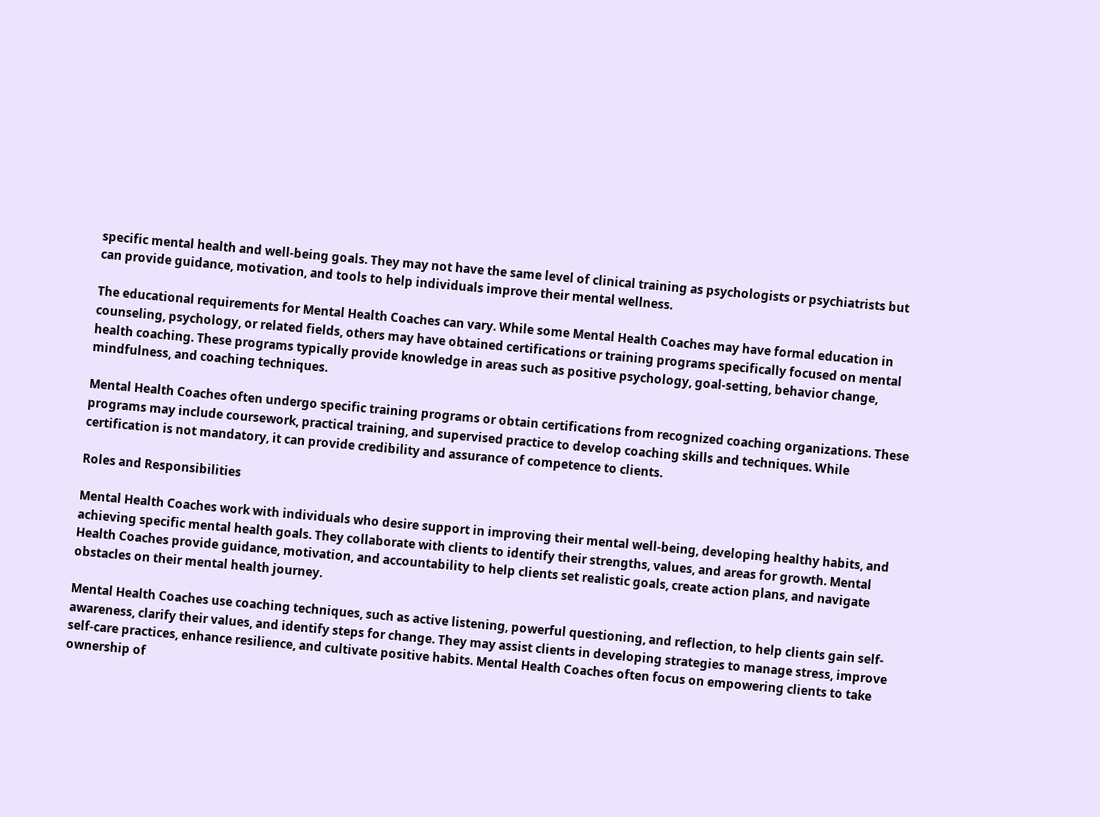specific mental health and well-being goals. They may not have the same level of clinical training as psychologists or psychiatrists but can provide guidance, motivation, and tools to help individuals improve their mental wellness.

The educational requirements for Mental Health Coaches can vary. While some Mental Health Coaches may have formal education in counseling, psychology, or related fields, others may have obtained certifications or training programs specifically focused on mental health coaching. These programs typically provide knowledge in areas such as positive psychology, goal-setting, behavior change, mindfulness, and coaching techniques.

Mental Health Coaches often undergo specific training programs or obtain certifications from recognized coaching organizations. These programs may include coursework, practical training, and supervised practice to develop coaching skills and techniques. While certification is not mandatory, it can provide credibility and assurance of competence to clients.

Roles and Responsibilities

Mental Health Coaches work with individuals who desire support in improving their mental well-being, developing healthy habits, and achieving specific mental health goals. They collaborate with clients to identify their strengths, values, and areas for growth. Mental Health Coaches provide guidance, motivation, and accountability to help clients set realistic goals, create action plans, and navigate obstacles on their mental health journey.

Mental Health Coaches use coaching techniques, such as active listening, powerful questioning, and reflection, to help clients gain self-awareness, clarify their values, and identify steps for change. They may assist clients in developing strategies to manage stress, improve self-care practices, enhance resilience, and cultivate positive habits. Mental Health Coaches often focus on empowering clients to take ownership of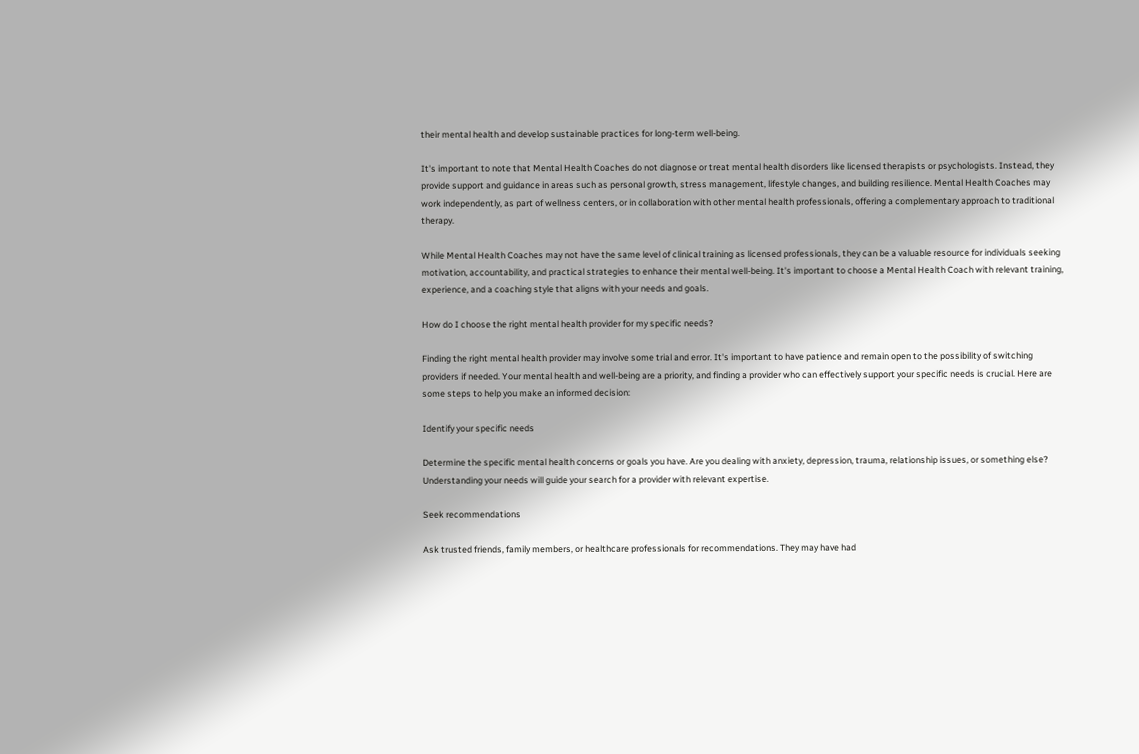their mental health and develop sustainable practices for long-term well-being.

It's important to note that Mental Health Coaches do not diagnose or treat mental health disorders like licensed therapists or psychologists. Instead, they provide support and guidance in areas such as personal growth, stress management, lifestyle changes, and building resilience. Mental Health Coaches may work independently, as part of wellness centers, or in collaboration with other mental health professionals, offering a complementary approach to traditional therapy.

While Mental Health Coaches may not have the same level of clinical training as licensed professionals, they can be a valuable resource for individuals seeking motivation, accountability, and practical strategies to enhance their mental well-being. It's important to choose a Mental Health Coach with relevant training, experience, and a coaching style that aligns with your needs and goals.

How do I choose the right mental health provider for my specific needs?

Finding the right mental health provider may involve some trial and error. It's important to have patience and remain open to the possibility of switching providers if needed. Your mental health and well-being are a priority, and finding a provider who can effectively support your specific needs is crucial. Here are some steps to help you make an informed decision:

Identify your specific needs

Determine the specific mental health concerns or goals you have. Are you dealing with anxiety, depression, trauma, relationship issues, or something else? Understanding your needs will guide your search for a provider with relevant expertise.

Seek recommendations

Ask trusted friends, family members, or healthcare professionals for recommendations. They may have had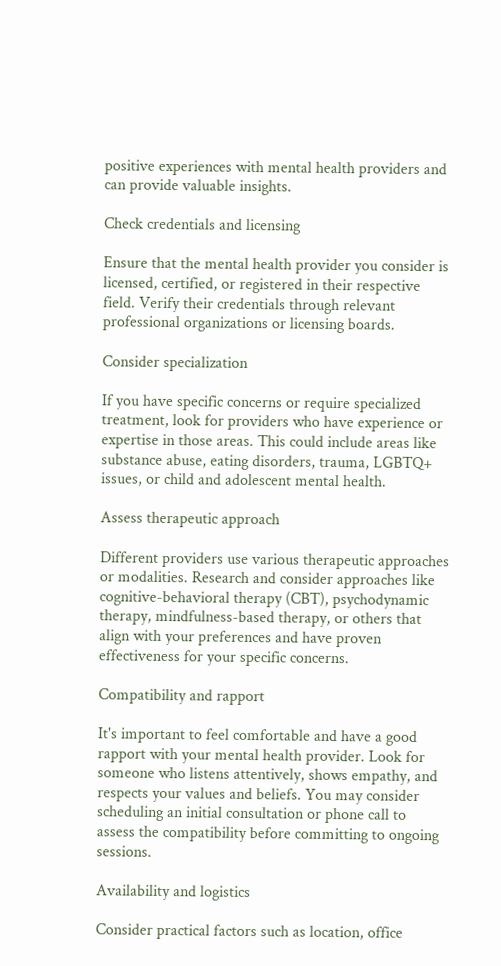positive experiences with mental health providers and can provide valuable insights.

Check credentials and licensing

Ensure that the mental health provider you consider is licensed, certified, or registered in their respective field. Verify their credentials through relevant professional organizations or licensing boards.

Consider specialization

If you have specific concerns or require specialized treatment, look for providers who have experience or expertise in those areas. This could include areas like substance abuse, eating disorders, trauma, LGBTQ+ issues, or child and adolescent mental health.

Assess therapeutic approach

Different providers use various therapeutic approaches or modalities. Research and consider approaches like cognitive-behavioral therapy (CBT), psychodynamic therapy, mindfulness-based therapy, or others that align with your preferences and have proven effectiveness for your specific concerns.

Compatibility and rapport

It's important to feel comfortable and have a good rapport with your mental health provider. Look for someone who listens attentively, shows empathy, and respects your values and beliefs. You may consider scheduling an initial consultation or phone call to assess the compatibility before committing to ongoing sessions.

Availability and logistics

Consider practical factors such as location, office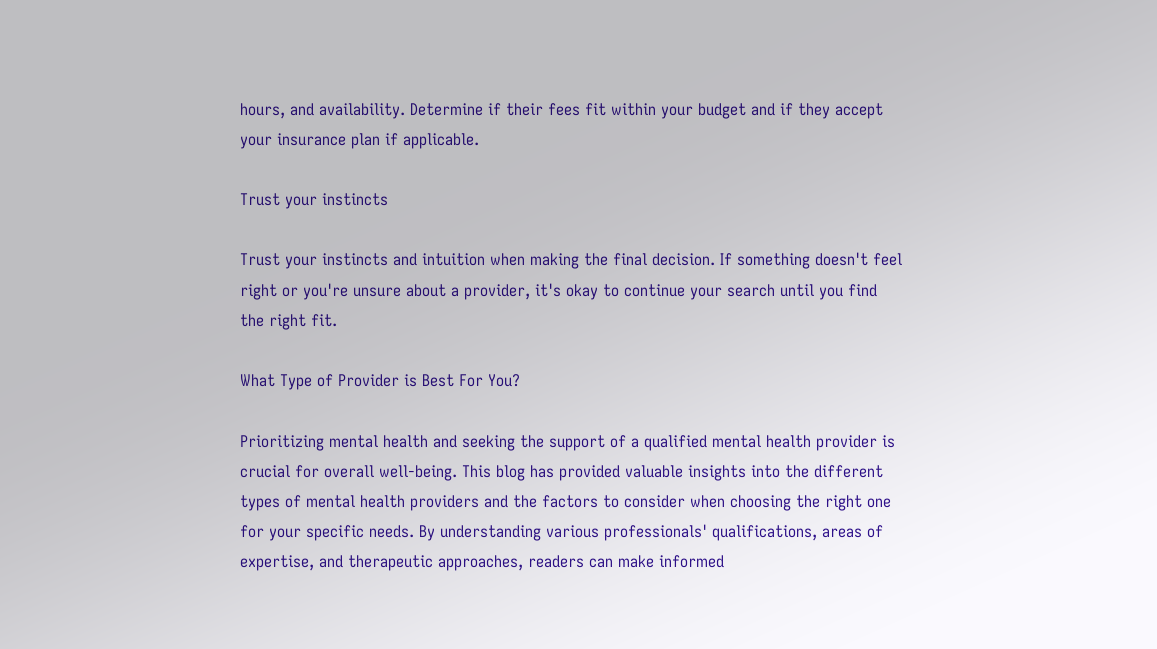hours, and availability. Determine if their fees fit within your budget and if they accept your insurance plan if applicable.

Trust your instincts

Trust your instincts and intuition when making the final decision. If something doesn't feel right or you're unsure about a provider, it's okay to continue your search until you find the right fit.

What Type of Provider is Best For You?

Prioritizing mental health and seeking the support of a qualified mental health provider is crucial for overall well-being. This blog has provided valuable insights into the different types of mental health providers and the factors to consider when choosing the right one for your specific needs. By understanding various professionals' qualifications, areas of expertise, and therapeutic approaches, readers can make informed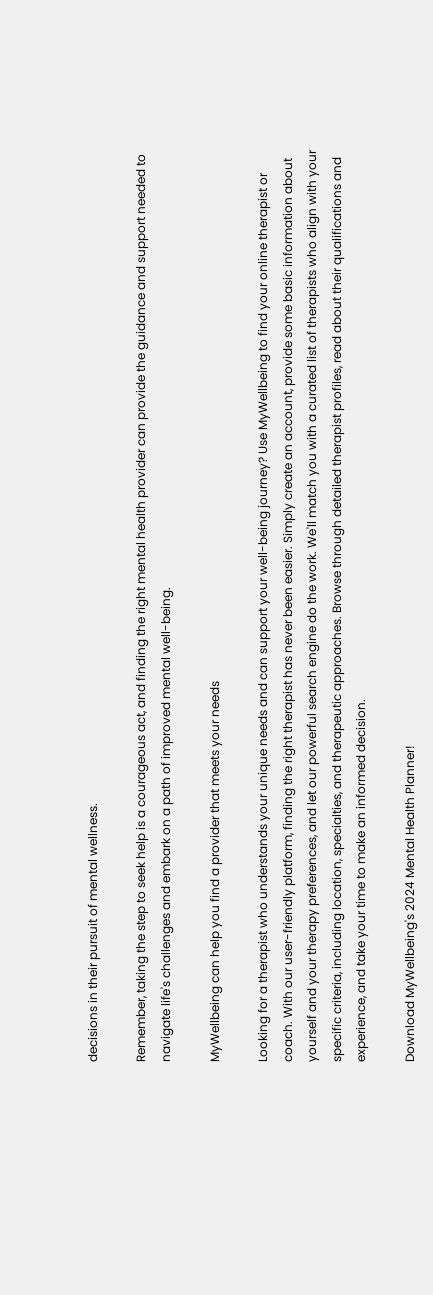decisions in their pursuit of mental wellness.

Remember, taking the step to seek help is a courageous act, and finding the right mental health provider can provide the guidance and support needed to navigate life's challenges and embark on a path of improved mental well-being.

MyWellbeing can help you find a provider that meets your needs

Looking for a therapist who understands your unique needs and can support your well-being journey? Use MyWellbeing to find your online therapist or coach. With our user-friendly platform, finding the right therapist has never been easier. Simply create an account, provide some basic information about yourself and your therapy preferences, and let our powerful search engine do the work. We'll match you with a curated list of therapists who align with your specific criteria, including location, specialties, and therapeutic approaches. Browse through detailed therapist profiles, read about their qualifications and experience, and take your time to make an informed decision.

Download MyWellbeing's 2024 Mental Health Planner!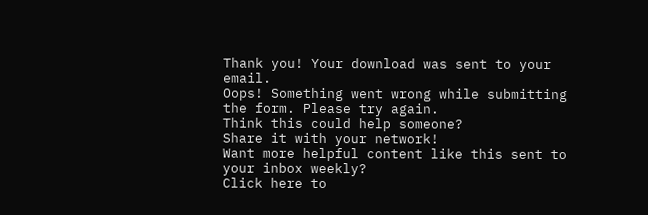Thank you! Your download was sent to your email.
Oops! Something went wrong while submitting the form. Please try again.
Think this could help someone?
Share it with your network!
Want more helpful content like this sent to your inbox weekly?
Click here to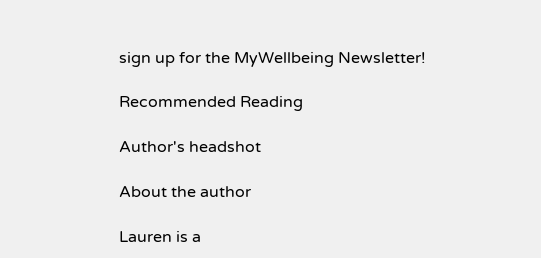sign up for the MyWellbeing Newsletter!

Recommended Reading

Author's headshot

About the author

Lauren is a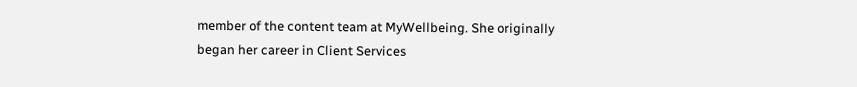member of the content team at MyWellbeing. She originally began her career in Client Services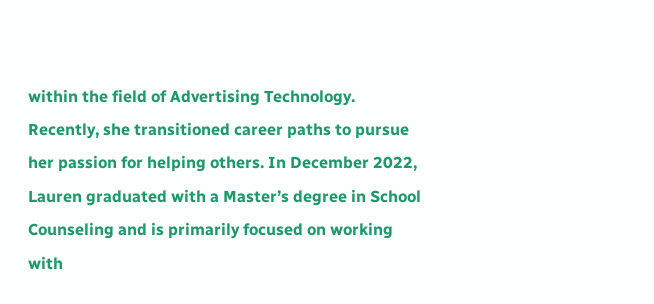within the field of Advertising Technology. Recently, she transitioned career paths to pursue her passion for helping others. In December 2022, Lauren graduated with a Master’s degree in School Counseling and is primarily focused on working with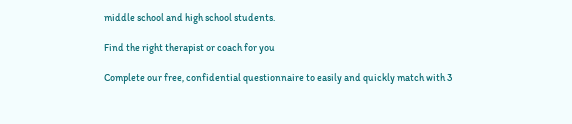middle school and high school students.

Find the right therapist or coach for you

Complete our free, confidential questionnaire to easily and quickly match with 3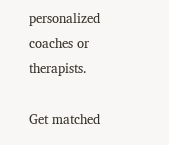personalized coaches or therapists.

Get matched